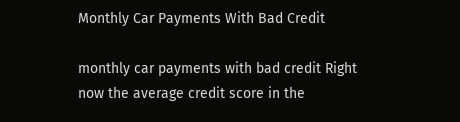Monthly Car Payments With Bad Credit

monthly car payments with bad credit Right now the average credit score in the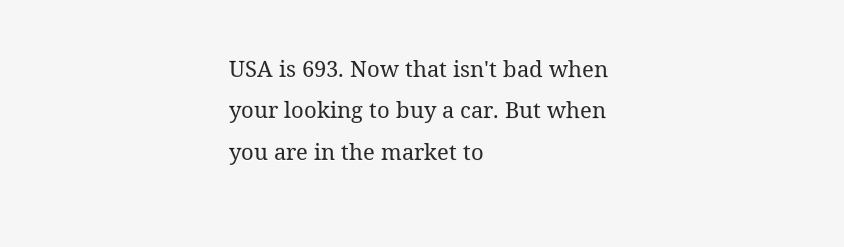USA is 693. Now that isn't bad when your looking to buy a car. But when you are in the market to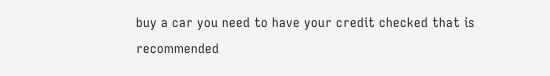buy a car you need to have your credit checked that is recommended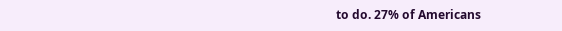to do. 27% of Americans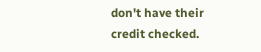don't have their credit checked.